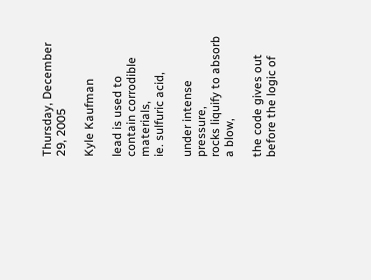Thursday, December 29, 2005

Kyle Kaufman

lead is used to contain corrodible materials,
ie. sulfuric acid,

under intense pressure,
rocks liquify to absorb a blow,

the code gives out before the logic of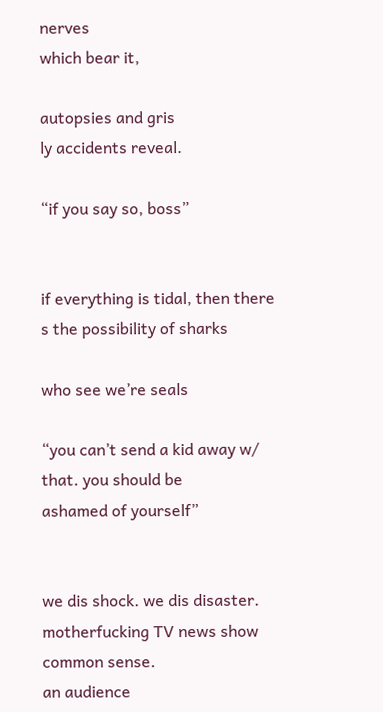nerves
which bear it,

autopsies and gris
ly accidents reveal.

“if you say so, boss”


if everything is tidal, then there
s the possibility of sharks

who see we’re seals

“you can’t send a kid away w/ that. you should be
ashamed of yourself”


we dis shock. we dis disaster. motherfucking TV news show common sense.
an audience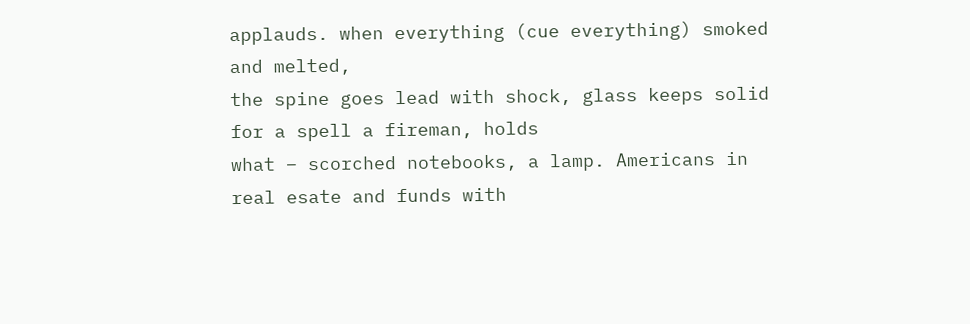applauds. when everything (cue everything) smoked and melted,
the spine goes lead with shock, glass keeps solid for a spell a fireman, holds
what – scorched notebooks, a lamp. Americans in real esate and funds with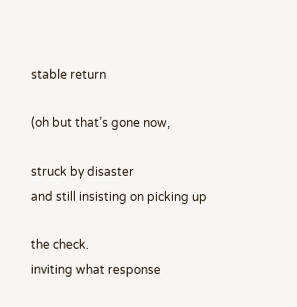stable return

(oh but that’s gone now,

struck by disaster
and still insisting on picking up

the check.
inviting what response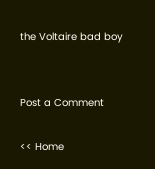the Voltaire bad boy


Post a Comment

<< Home